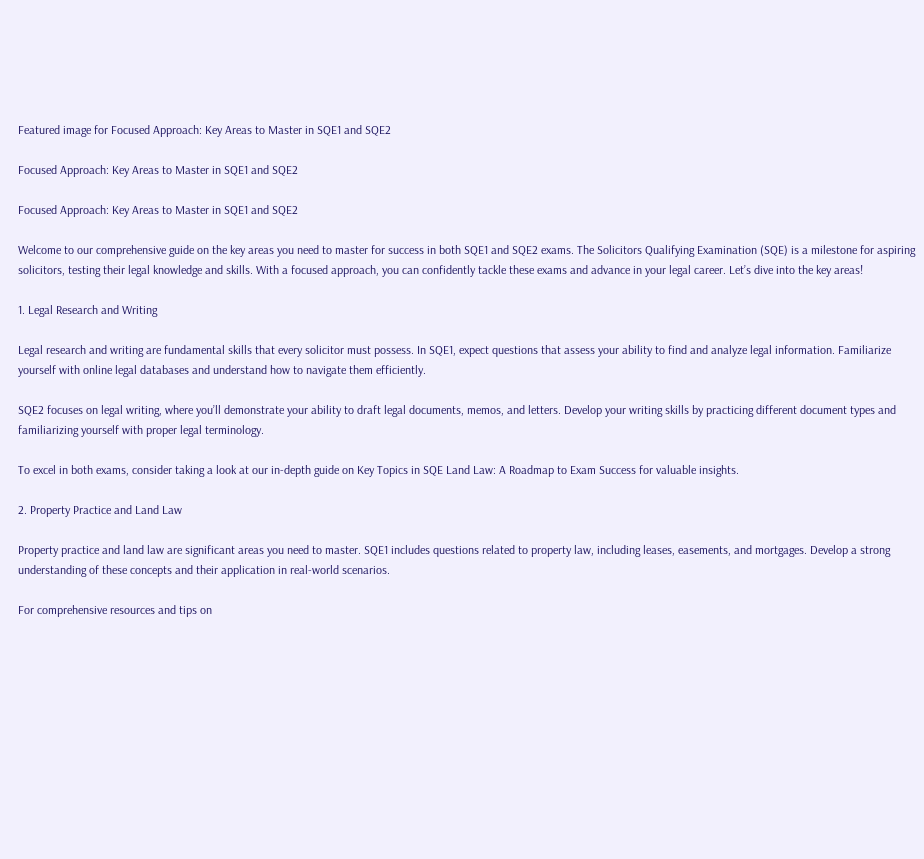Featured image for Focused Approach: Key Areas to Master in SQE1 and SQE2

Focused Approach: Key Areas to Master in SQE1 and SQE2

Focused Approach: Key Areas to Master in SQE1 and SQE2

Welcome to our comprehensive guide on the key areas you need to master for success in both SQE1 and SQE2 exams. The Solicitors Qualifying Examination (SQE) is a milestone for aspiring solicitors, testing their legal knowledge and skills. With a focused approach, you can confidently tackle these exams and advance in your legal career. Let’s dive into the key areas!

1. Legal Research and Writing

Legal research and writing are fundamental skills that every solicitor must possess. In SQE1, expect questions that assess your ability to find and analyze legal information. Familiarize yourself with online legal databases and understand how to navigate them efficiently.

SQE2 focuses on legal writing, where you’ll demonstrate your ability to draft legal documents, memos, and letters. Develop your writing skills by practicing different document types and familiarizing yourself with proper legal terminology.

To excel in both exams, consider taking a look at our in-depth guide on Key Topics in SQE Land Law: A Roadmap to Exam Success for valuable insights.

2. Property Practice and Land Law

Property practice and land law are significant areas you need to master. SQE1 includes questions related to property law, including leases, easements, and mortgages. Develop a strong understanding of these concepts and their application in real-world scenarios.

For comprehensive resources and tips on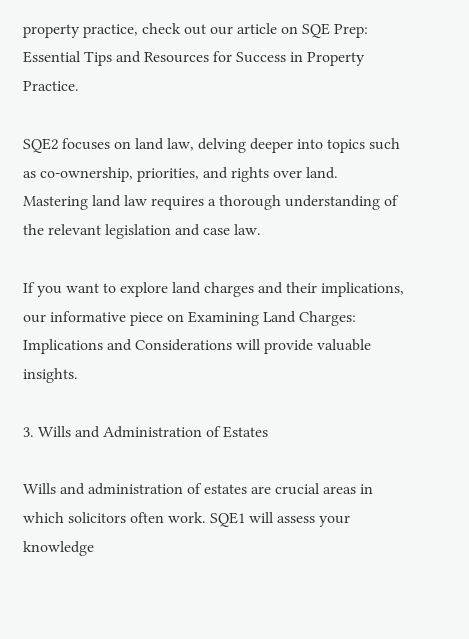property practice, check out our article on SQE Prep: Essential Tips and Resources for Success in Property Practice.

SQE2 focuses on land law, delving deeper into topics such as co-ownership, priorities, and rights over land. Mastering land law requires a thorough understanding of the relevant legislation and case law.

If you want to explore land charges and their implications, our informative piece on Examining Land Charges: Implications and Considerations will provide valuable insights.

3. Wills and Administration of Estates

Wills and administration of estates are crucial areas in which solicitors often work. SQE1 will assess your knowledge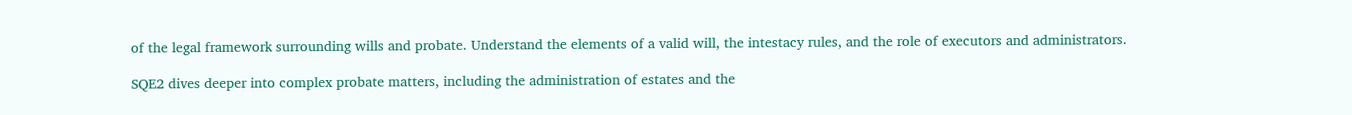of the legal framework surrounding wills and probate. Understand the elements of a valid will, the intestacy rules, and the role of executors and administrators.

SQE2 dives deeper into complex probate matters, including the administration of estates and the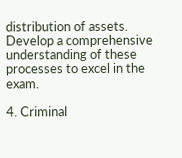distribution of assets. Develop a comprehensive understanding of these processes to excel in the exam.

4. Criminal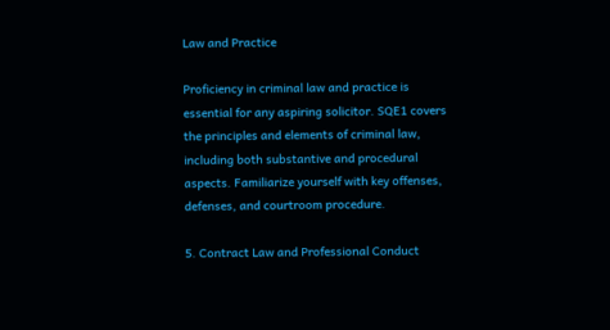Law and Practice

Proficiency in criminal law and practice is essential for any aspiring solicitor. SQE1 covers the principles and elements of criminal law, including both substantive and procedural aspects. Familiarize yourself with key offenses, defenses, and courtroom procedure.

5. Contract Law and Professional Conduct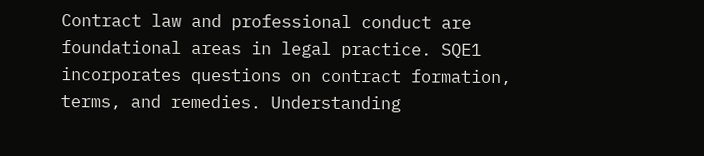Contract law and professional conduct are foundational areas in legal practice. SQE1 incorporates questions on contract formation, terms, and remedies. Understanding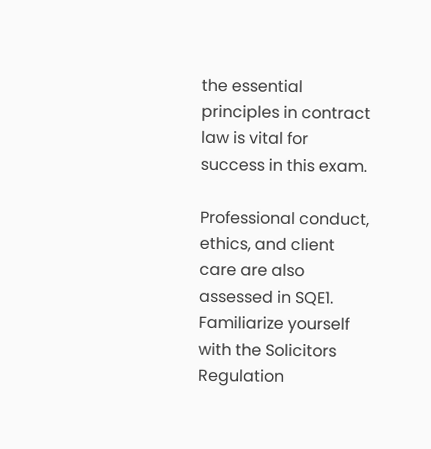the essential principles in contract law is vital for success in this exam.

Professional conduct, ethics, and client care are also assessed in SQE1. Familiarize yourself with the Solicitors Regulation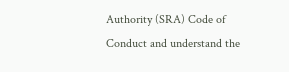Authority (SRA) Code of Conduct and understand the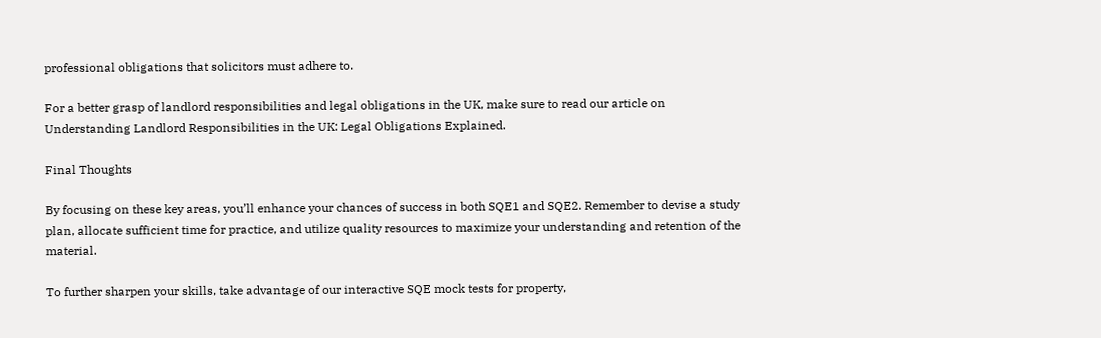professional obligations that solicitors must adhere to.

For a better grasp of landlord responsibilities and legal obligations in the UK, make sure to read our article on Understanding Landlord Responsibilities in the UK: Legal Obligations Explained.

Final Thoughts

By focusing on these key areas, you’ll enhance your chances of success in both SQE1 and SQE2. Remember to devise a study plan, allocate sufficient time for practice, and utilize quality resources to maximize your understanding and retention of the material.

To further sharpen your skills, take advantage of our interactive SQE mock tests for property,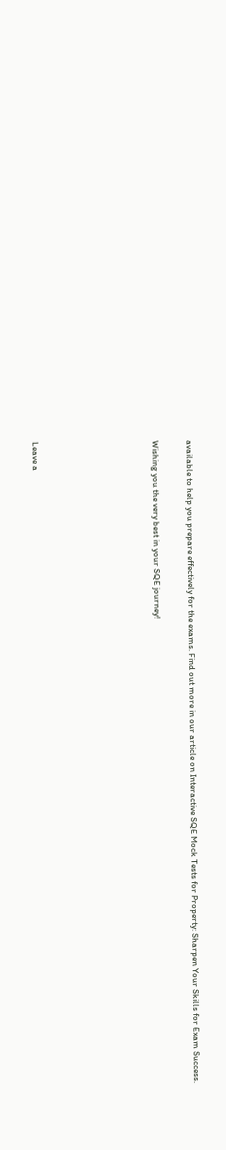available to help you prepare effectively for the exams. Find out more in our article on Interactive SQE Mock Tests for Property: Sharpen Your Skills for Exam Success.

Wishing you the very best in your SQE journey!






Leave a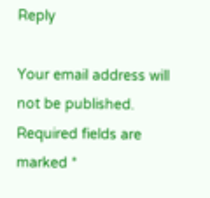Reply

Your email address will not be published. Required fields are marked *